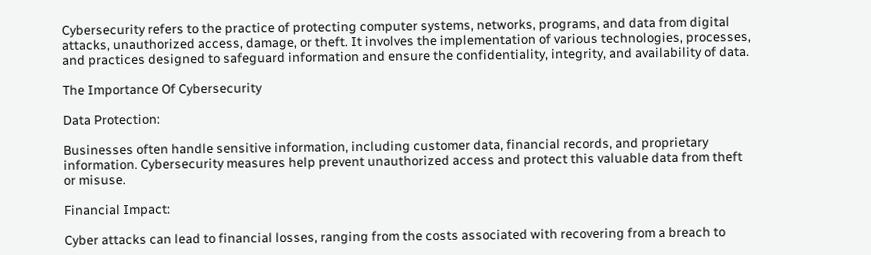Cybersecurity refers to the practice of protecting computer systems, networks, programs, and data from digital attacks, unauthorized access, damage, or theft. It involves the implementation of various technologies, processes, and practices designed to safeguard information and ensure the confidentiality, integrity, and availability of data.

The Importance Of Cybersecurity

Data Protection:

Businesses often handle sensitive information, including customer data, financial records, and proprietary information. Cybersecurity measures help prevent unauthorized access and protect this valuable data from theft or misuse.

Financial Impact:

Cyber attacks can lead to financial losses, ranging from the costs associated with recovering from a breach to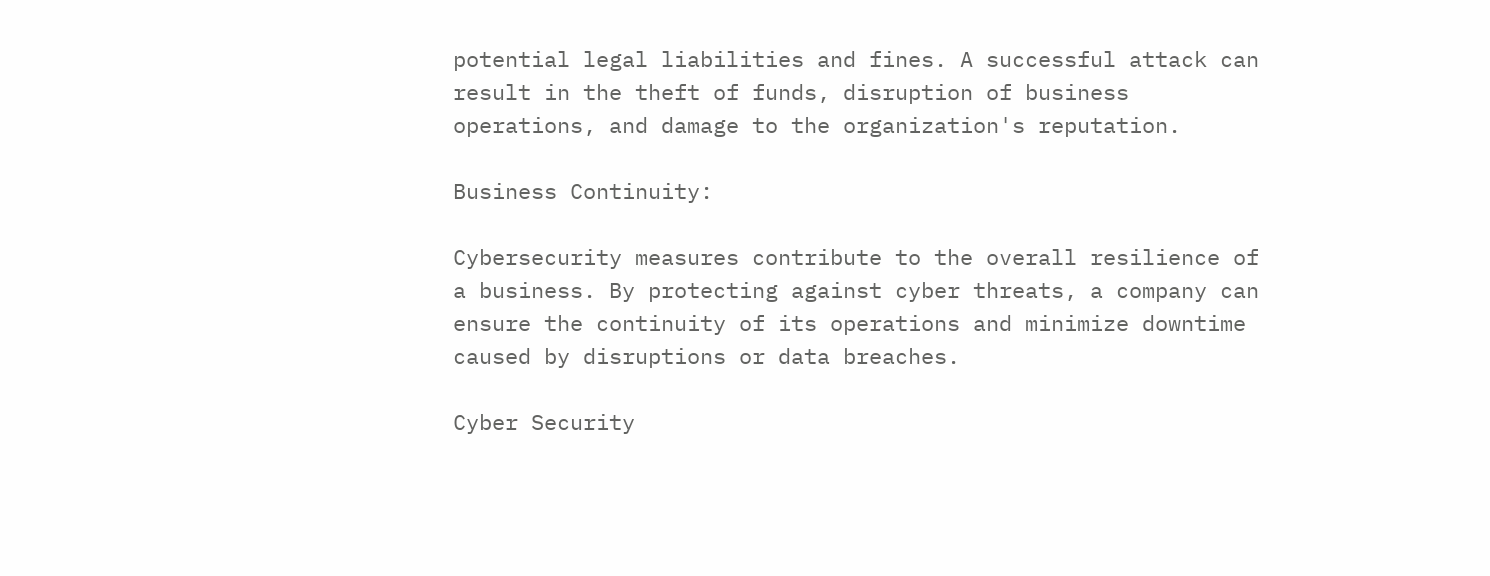potential legal liabilities and fines. A successful attack can result in the theft of funds, disruption of business operations, and damage to the organization's reputation.

Business Continuity:

Cybersecurity measures contribute to the overall resilience of a business. By protecting against cyber threats, a company can ensure the continuity of its operations and minimize downtime caused by disruptions or data breaches.

Cyber Security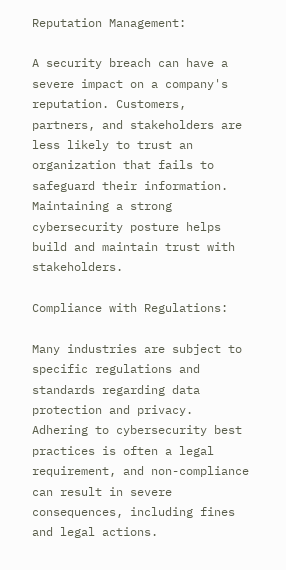Reputation Management:

A security breach can have a severe impact on a company's reputation. Customers, partners, and stakeholders are less likely to trust an organization that fails to safeguard their information. Maintaining a strong cybersecurity posture helps build and maintain trust with stakeholders.

Compliance with Regulations:

Many industries are subject to specific regulations and standards regarding data protection and privacy. Adhering to cybersecurity best practices is often a legal requirement, and non-compliance can result in severe consequences, including fines and legal actions.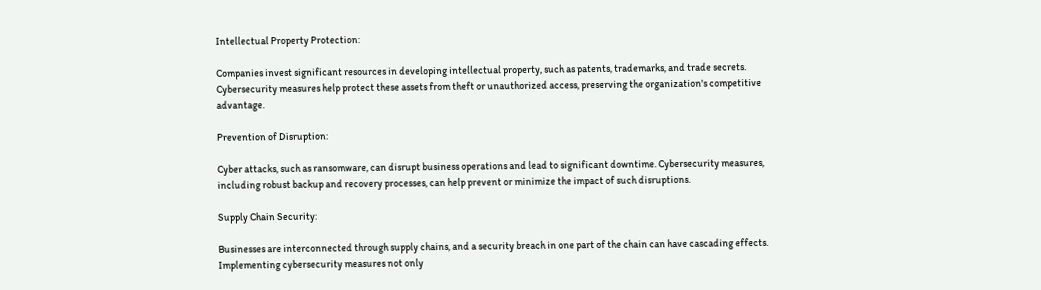Intellectual Property Protection:

Companies invest significant resources in developing intellectual property, such as patents, trademarks, and trade secrets. Cybersecurity measures help protect these assets from theft or unauthorized access, preserving the organization's competitive advantage.

Prevention of Disruption:

Cyber attacks, such as ransomware, can disrupt business operations and lead to significant downtime. Cybersecurity measures, including robust backup and recovery processes, can help prevent or minimize the impact of such disruptions.

Supply Chain Security:

Businesses are interconnected through supply chains, and a security breach in one part of the chain can have cascading effects. Implementing cybersecurity measures not only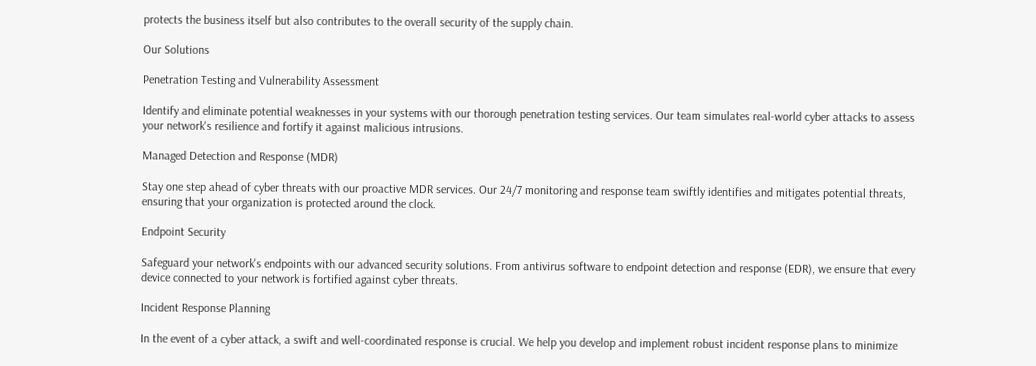protects the business itself but also contributes to the overall security of the supply chain.

Our Solutions

Penetration Testing and Vulnerability Assessment

Identify and eliminate potential weaknesses in your systems with our thorough penetration testing services. Our team simulates real-world cyber attacks to assess your network's resilience and fortify it against malicious intrusions.

Managed Detection and Response (MDR)

Stay one step ahead of cyber threats with our proactive MDR services. Our 24/7 monitoring and response team swiftly identifies and mitigates potential threats, ensuring that your organization is protected around the clock.

Endpoint Security

Safeguard your network's endpoints with our advanced security solutions. From antivirus software to endpoint detection and response (EDR), we ensure that every device connected to your network is fortified against cyber threats.

Incident Response Planning

In the event of a cyber attack, a swift and well-coordinated response is crucial. We help you develop and implement robust incident response plans to minimize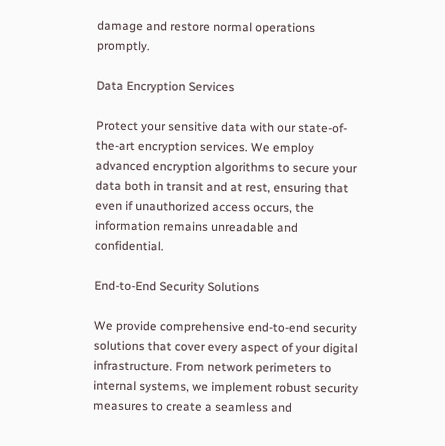damage and restore normal operations promptly.

Data Encryption Services

Protect your sensitive data with our state-of-the-art encryption services. We employ advanced encryption algorithms to secure your data both in transit and at rest, ensuring that even if unauthorized access occurs, the information remains unreadable and confidential.

End-to-End Security Solutions

We provide comprehensive end-to-end security solutions that cover every aspect of your digital infrastructure. From network perimeters to internal systems, we implement robust security measures to create a seamless and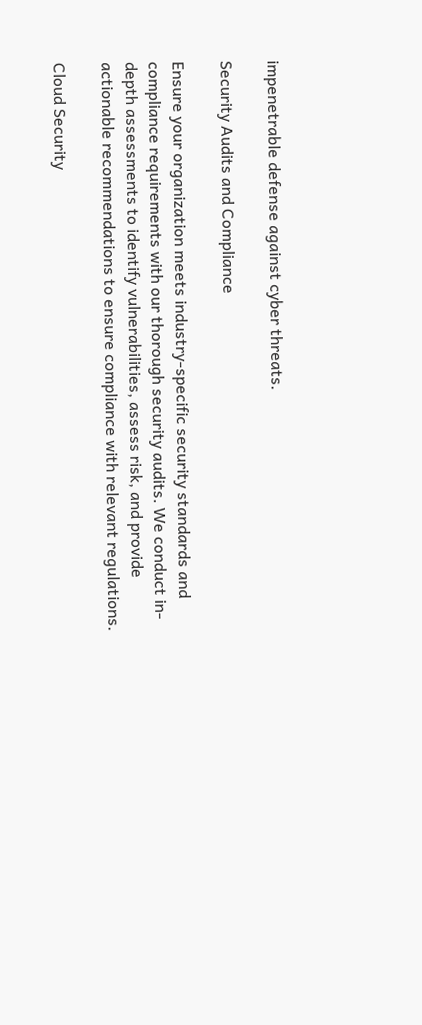impenetrable defense against cyber threats.

Security Audits and Compliance

Ensure your organization meets industry-specific security standards and compliance requirements with our thorough security audits. We conduct in-depth assessments to identify vulnerabilities, assess risk, and provide actionable recommendations to ensure compliance with relevant regulations.

Cloud Security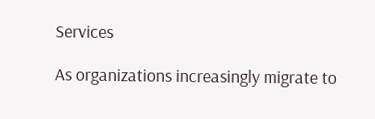Services

As organizations increasingly migrate to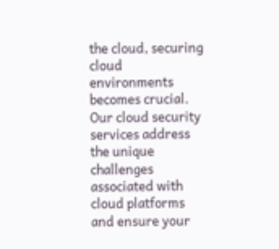the cloud, securing cloud environments becomes crucial. Our cloud security services address the unique challenges associated with cloud platforms and ensure your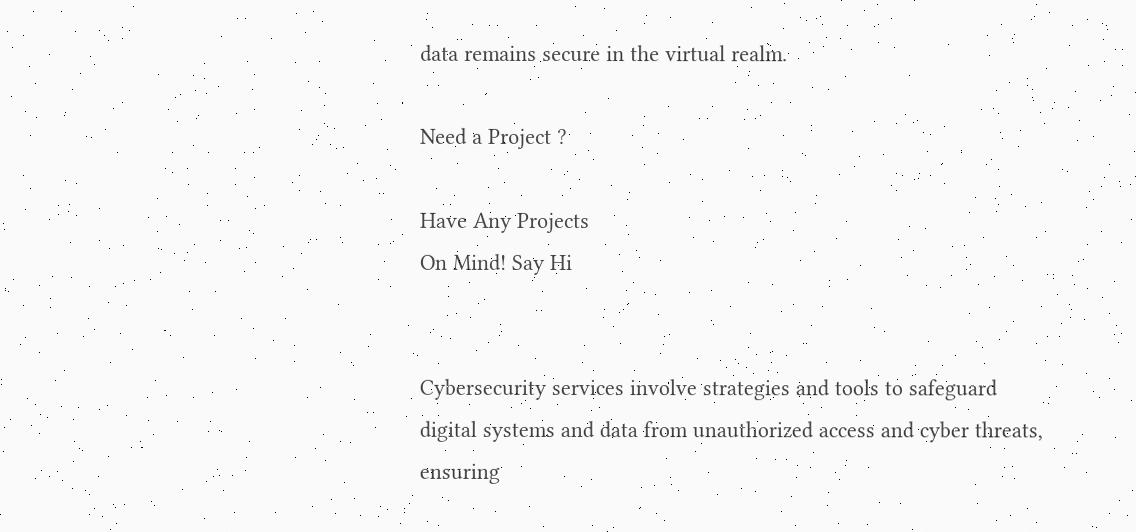data remains secure in the virtual realm.

Need a Project ?

Have Any Projects
On Mind! Say Hi


Cybersecurity services involve strategies and tools to safeguard digital systems and data from unauthorized access and cyber threats, ensuring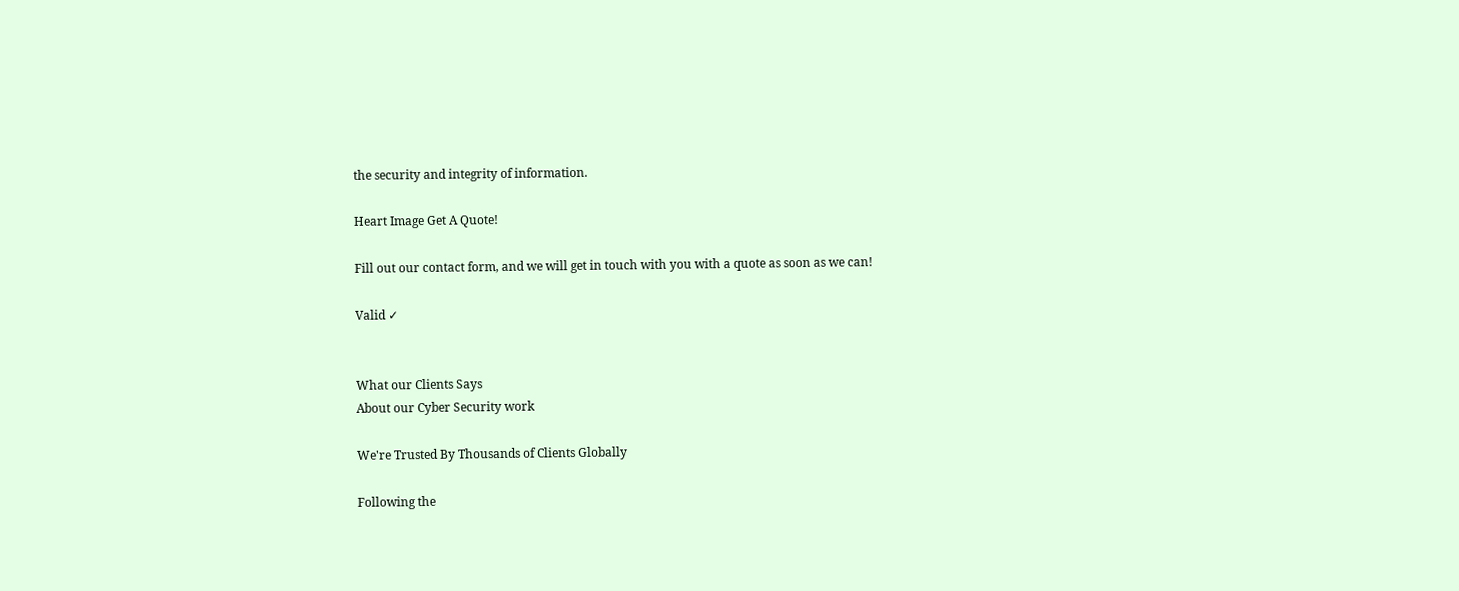the security and integrity of information.

Heart Image Get A Quote!

Fill out our contact form, and we will get in touch with you with a quote as soon as we can!

Valid ✓


What our Clients Says
About our Cyber Security work

We're Trusted By Thousands of Clients Globally

Following the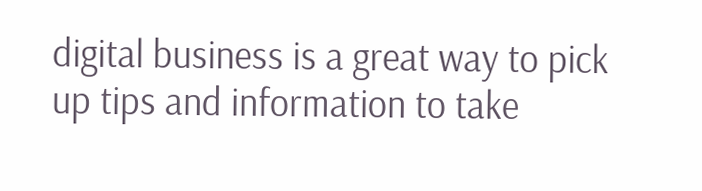digital business is a great way to pick up tips and information to take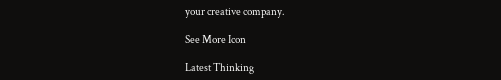your creative company.

See More Icon

Latest Thinking